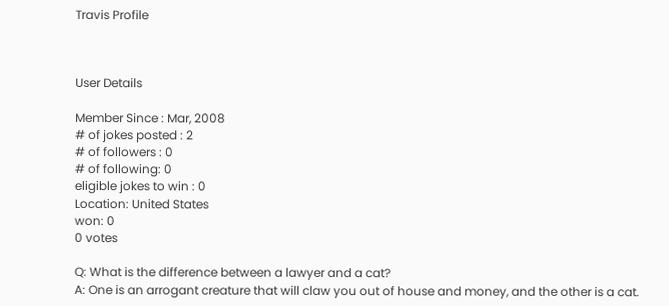Travis Profile



User Details

Member Since : Mar, 2008
# of jokes posted : 2
# of followers : 0
# of following: 0
eligible jokes to win : 0
Location: United States
won: 0
0 votes

Q: What is the difference between a lawyer and a cat?
A: One is an arrogant creature that will claw you out of house and money, and the other is a cat.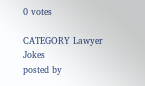0 votes

CATEGORY Lawyer Jokes
posted by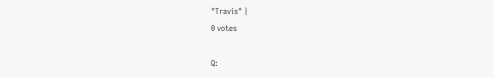"Travis" |
0 votes

Q: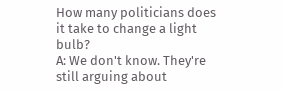How many politicians does it take to change a light bulb?
A: We don't know. They're still arguing about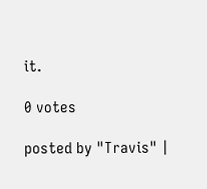it.

0 votes

posted by "Travis" |